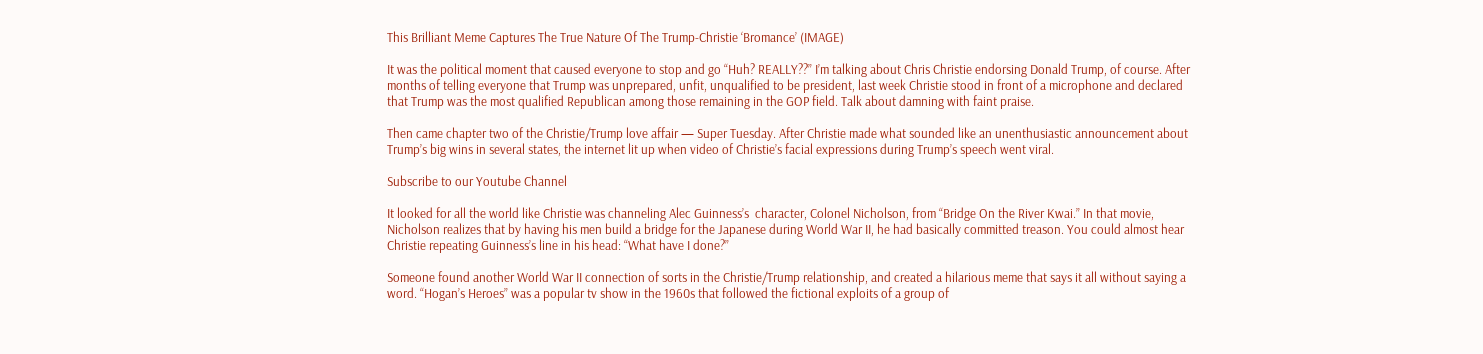This Brilliant Meme Captures The True Nature Of The Trump-Christie ‘Bromance’ (IMAGE)

It was the political moment that caused everyone to stop and go “Huh? REALLY??” I’m talking about Chris Christie endorsing Donald Trump, of course. After months of telling everyone that Trump was unprepared, unfit, unqualified to be president, last week Christie stood in front of a microphone and declared that Trump was the most qualified Republican among those remaining in the GOP field. Talk about damning with faint praise.

Then came chapter two of the Christie/Trump love affair — Super Tuesday. After Christie made what sounded like an unenthusiastic announcement about Trump’s big wins in several states, the internet lit up when video of Christie’s facial expressions during Trump’s speech went viral.

Subscribe to our Youtube Channel

It looked for all the world like Christie was channeling Alec Guinness’s  character, Colonel Nicholson, from “Bridge On the River Kwai.” In that movie, Nicholson realizes that by having his men build a bridge for the Japanese during World War II, he had basically committed treason. You could almost hear Christie repeating Guinness’s line in his head: “What have I done?”

Someone found another World War II connection of sorts in the Christie/Trump relationship, and created a hilarious meme that says it all without saying a word. “Hogan’s Heroes” was a popular tv show in the 1960s that followed the fictional exploits of a group of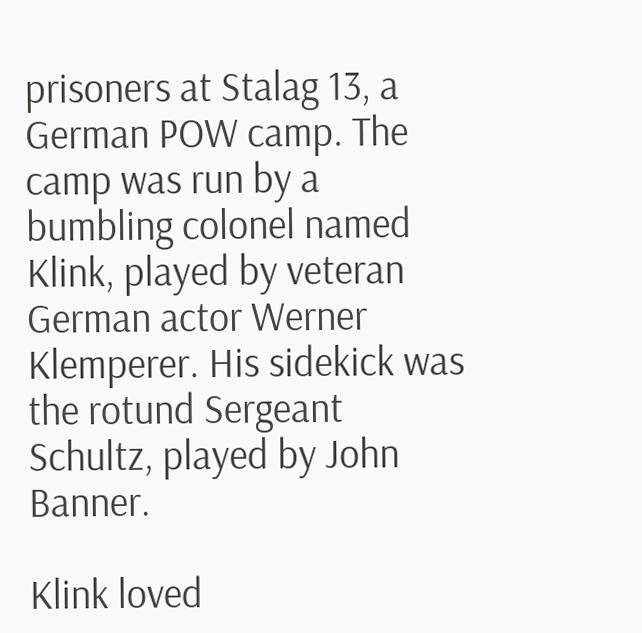prisoners at Stalag 13, a German POW camp. The camp was run by a bumbling colonel named Klink, played by veteran German actor Werner Klemperer. His sidekick was the rotund Sergeant Schultz, played by John Banner.

Klink loved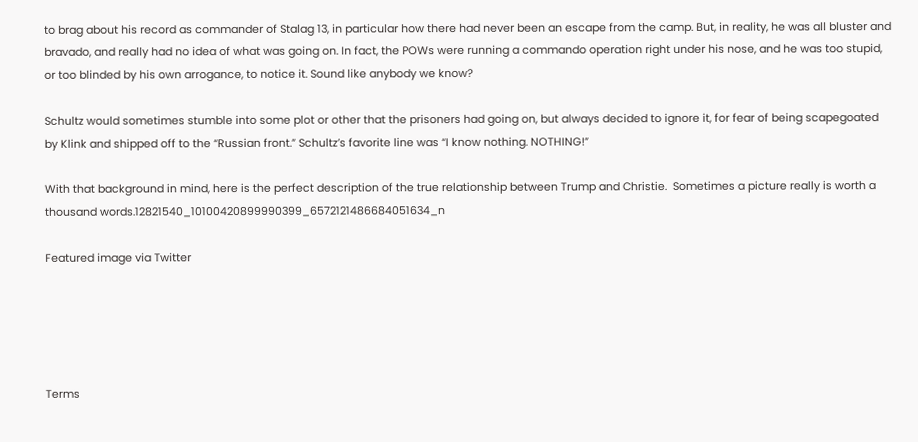to brag about his record as commander of Stalag 13, in particular how there had never been an escape from the camp. But, in reality, he was all bluster and bravado, and really had no idea of what was going on. In fact, the POWs were running a commando operation right under his nose, and he was too stupid, or too blinded by his own arrogance, to notice it. Sound like anybody we know?

Schultz would sometimes stumble into some plot or other that the prisoners had going on, but always decided to ignore it, for fear of being scapegoated by Klink and shipped off to the “Russian front.” Schultz’s favorite line was “I know nothing. NOTHING!”

With that background in mind, here is the perfect description of the true relationship between Trump and Christie.  Sometimes a picture really is worth a thousand words.12821540_10100420899990399_6572121486684051634_n

Featured image via Twitter





Terms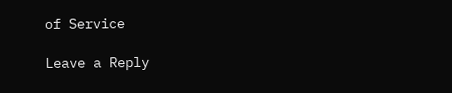of Service

Leave a Reply